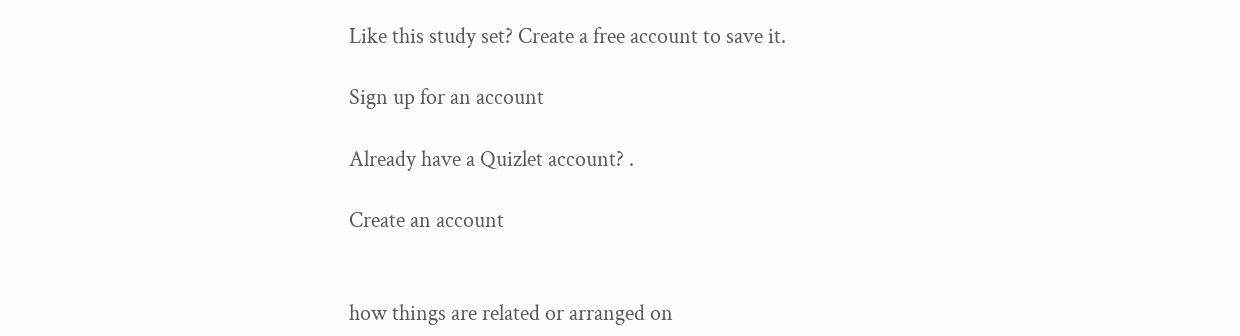Like this study set? Create a free account to save it.

Sign up for an account

Already have a Quizlet account? .

Create an account


how things are related or arranged on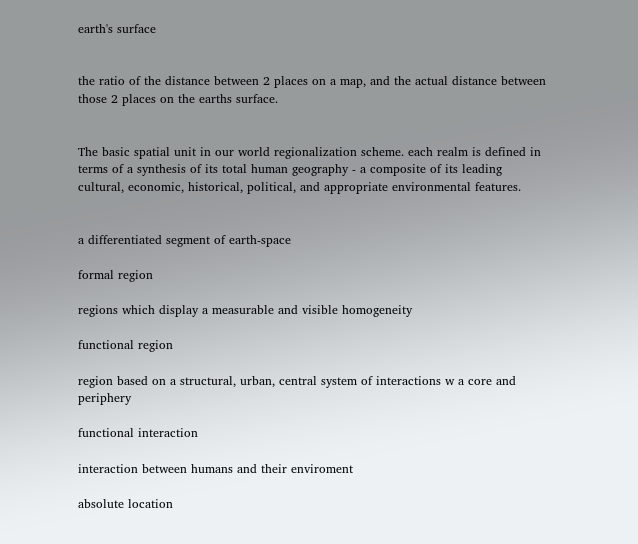earth's surface


the ratio of the distance between 2 places on a map, and the actual distance between those 2 places on the earths surface.


The basic spatial unit in our world regionalization scheme. each realm is defined in terms of a synthesis of its total human geography - a composite of its leading cultural, economic, historical, political, and appropriate environmental features.


a differentiated segment of earth-space

formal region

regions which display a measurable and visible homogeneity

functional region

region based on a structural, urban, central system of interactions w a core and periphery

functional interaction

interaction between humans and their enviroment

absolute location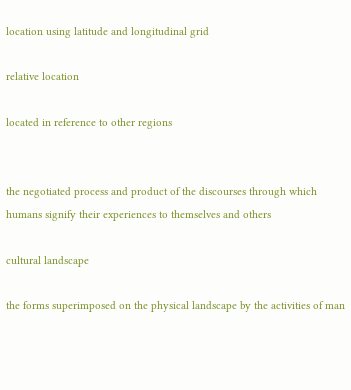location using latitude and longitudinal grid

relative location

located in reference to other regions


the negotiated process and product of the discourses through which humans signify their experiences to themselves and others

cultural landscape

the forms superimposed on the physical landscape by the activities of man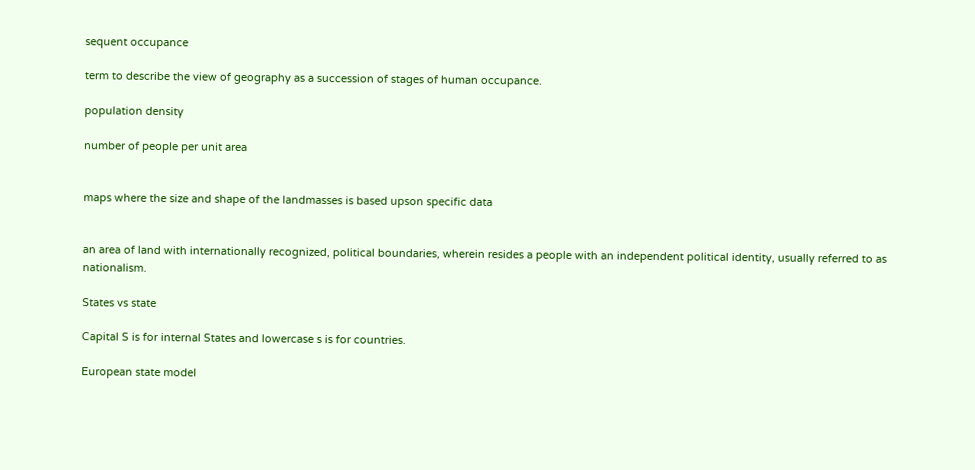sequent occupance

term to describe the view of geography as a succession of stages of human occupance.

population density

number of people per unit area


maps where the size and shape of the landmasses is based upson specific data


an area of land with internationally recognized, political boundaries, wherein resides a people with an independent political identity, usually referred to as nationalism.

States vs state

Capital S is for internal States and lowercase s is for countries.

European state model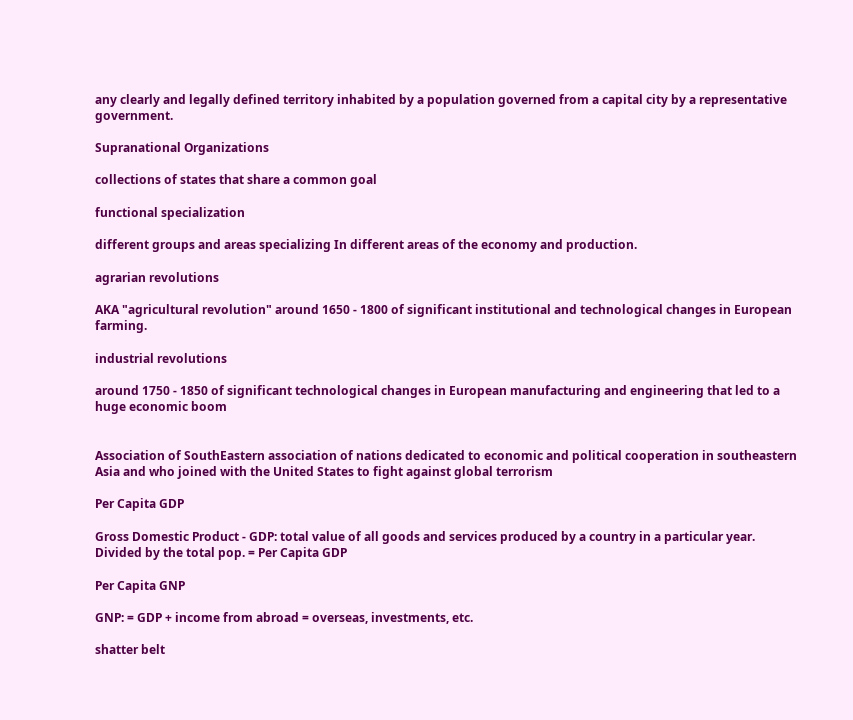any clearly and legally defined territory inhabited by a population governed from a capital city by a representative government.

Supranational Organizations

collections of states that share a common goal

functional specialization

different groups and areas specializing In different areas of the economy and production.

agrarian revolutions

AKA "agricultural revolution" around 1650 - 1800 of significant institutional and technological changes in European farming.

industrial revolutions

around 1750 - 1850 of significant technological changes in European manufacturing and engineering that led to a huge economic boom


Association of SouthEastern association of nations dedicated to economic and political cooperation in southeastern Asia and who joined with the United States to fight against global terrorism

Per Capita GDP

Gross Domestic Product - GDP: total value of all goods and services produced by a country in a particular year. Divided by the total pop. = Per Capita GDP

Per Capita GNP

GNP: = GDP + income from abroad = overseas, investments, etc.

shatter belt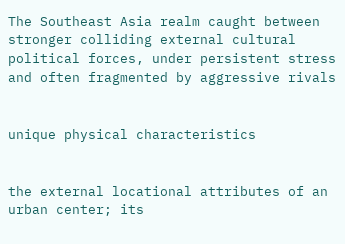The Southeast Asia realm caught between stronger colliding external cultural political forces, under persistent stress and often fragmented by aggressive rivals


unique physical characteristics


the external locational attributes of an urban center; its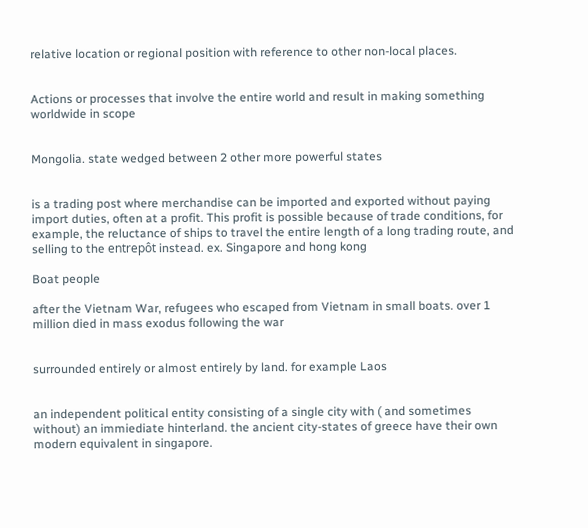relative location or regional position with reference to other non-local places.


Actions or processes that involve the entire world and result in making something worldwide in scope


Mongolia. state wedged between 2 other more powerful states


is a trading post where merchandise can be imported and exported without paying import duties, often at a profit. This profit is possible because of trade conditions, for example, the reluctance of ships to travel the entire length of a long trading route, and selling to the entrepôt instead. ex. Singapore and hong kong

Boat people

after the Vietnam War, refugees who escaped from Vietnam in small boats. over 1 million died in mass exodus following the war


surrounded entirely or almost entirely by land. for example Laos


an independent political entity consisting of a single city with ( and sometimes without) an immiediate hinterland. the ancient city-states of greece have their own modern equivalent in singapore.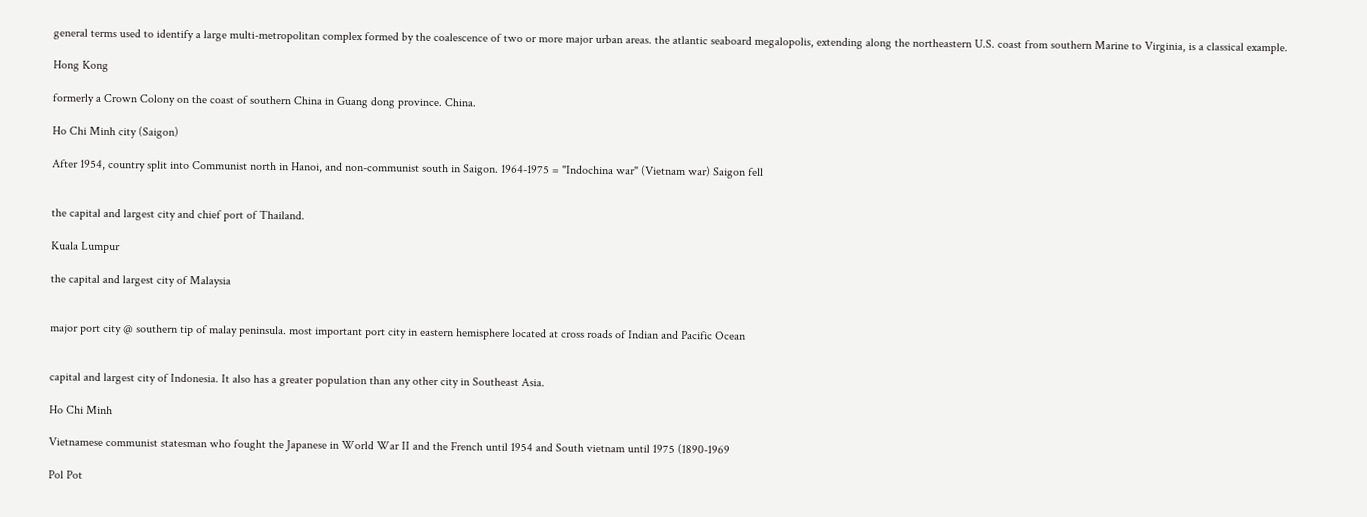general terms used to identify a large multi-metropolitan complex formed by the coalescence of two or more major urban areas. the atlantic seaboard megalopolis, extending along the northeastern U.S. coast from southern Marine to Virginia, is a classical example.

Hong Kong

formerly a Crown Colony on the coast of southern China in Guang dong province. China.

Ho Chi Minh city (Saigon)

After 1954, country split into Communist north in Hanoi, and non-communist south in Saigon. 1964-1975 = "Indochina war" (Vietnam war) Saigon fell


the capital and largest city and chief port of Thailand.

Kuala Lumpur

the capital and largest city of Malaysia


major port city @ southern tip of malay peninsula. most important port city in eastern hemisphere located at cross roads of Indian and Pacific Ocean


capital and largest city of Indonesia. It also has a greater population than any other city in Southeast Asia.

Ho Chi Minh

Vietnamese communist statesman who fought the Japanese in World War II and the French until 1954 and South vietnam until 1975 (1890-1969

Pol Pot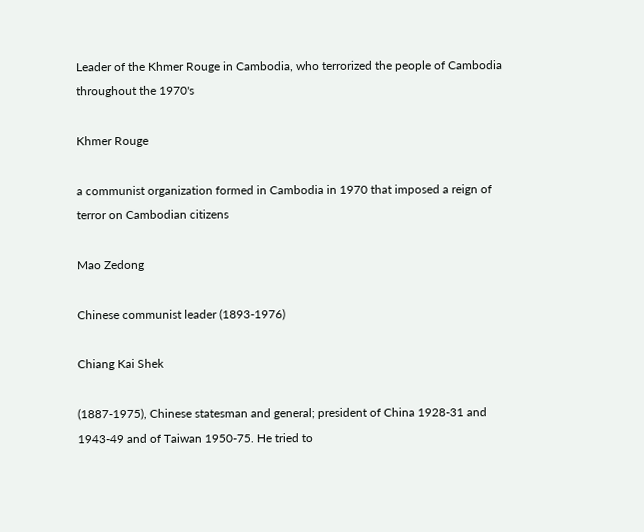Leader of the Khmer Rouge in Cambodia, who terrorized the people of Cambodia throughout the 1970's

Khmer Rouge

a communist organization formed in Cambodia in 1970 that imposed a reign of terror on Cambodian citizens

Mao Zedong

Chinese communist leader (1893-1976)

Chiang Kai Shek

(1887-1975), Chinese statesman and general; president of China 1928-31 and 1943-49 and of Taiwan 1950-75. He tried to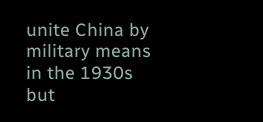unite China by military means in the 1930s but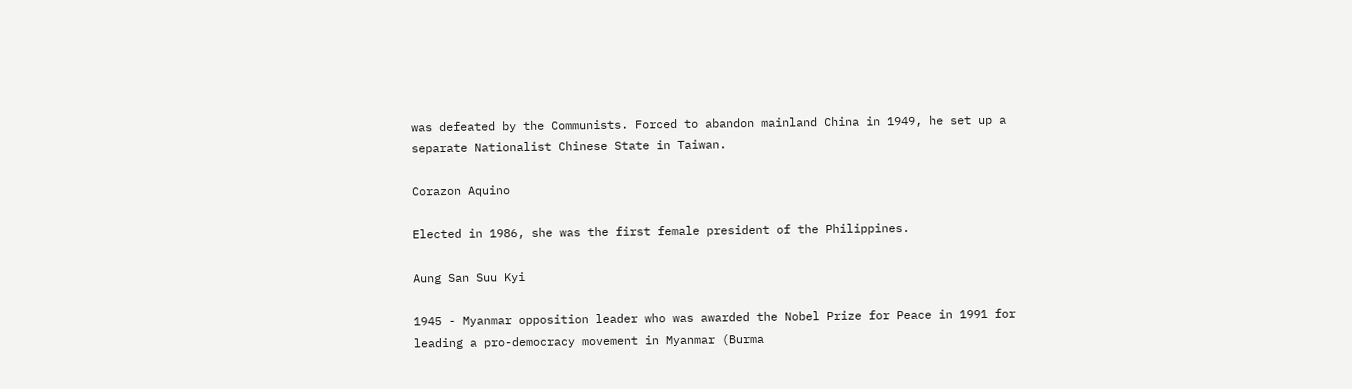was defeated by the Communists. Forced to abandon mainland China in 1949, he set up a separate Nationalist Chinese State in Taiwan.

Corazon Aquino

Elected in 1986, she was the first female president of the Philippines.

Aung San Suu Kyi

1945 - Myanmar opposition leader who was awarded the Nobel Prize for Peace in 1991 for leading a pro-democracy movement in Myanmar (Burma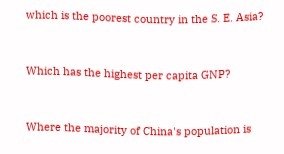which is the poorest country in the S. E. Asia?


Which has the highest per capita GNP?


Where the majority of China's population is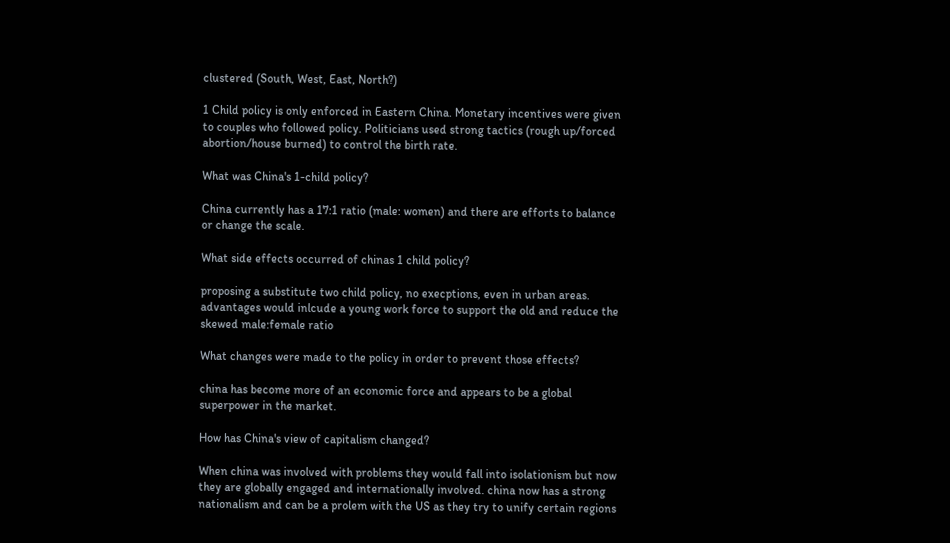clustered (South, West, East, North?)

1 Child policy is only enforced in Eastern China. Monetary incentives were given to couples who followed policy. Politicians used strong tactics (rough up/forced abortion/house burned) to control the birth rate.

What was China's 1-child policy?

China currently has a 17:1 ratio (male: women) and there are efforts to balance or change the scale.

What side effects occurred of chinas 1 child policy?

proposing a substitute two child policy, no execptions, even in urban areas. advantages would inlcude a young work force to support the old and reduce the skewed male:female ratio

What changes were made to the policy in order to prevent those effects?

china has become more of an economic force and appears to be a global superpower in the market.

How has China's view of capitalism changed?

When china was involved with problems they would fall into isolationism but now they are globally engaged and internationally involved. china now has a strong nationalism and can be a prolem with the US as they try to unify certain regions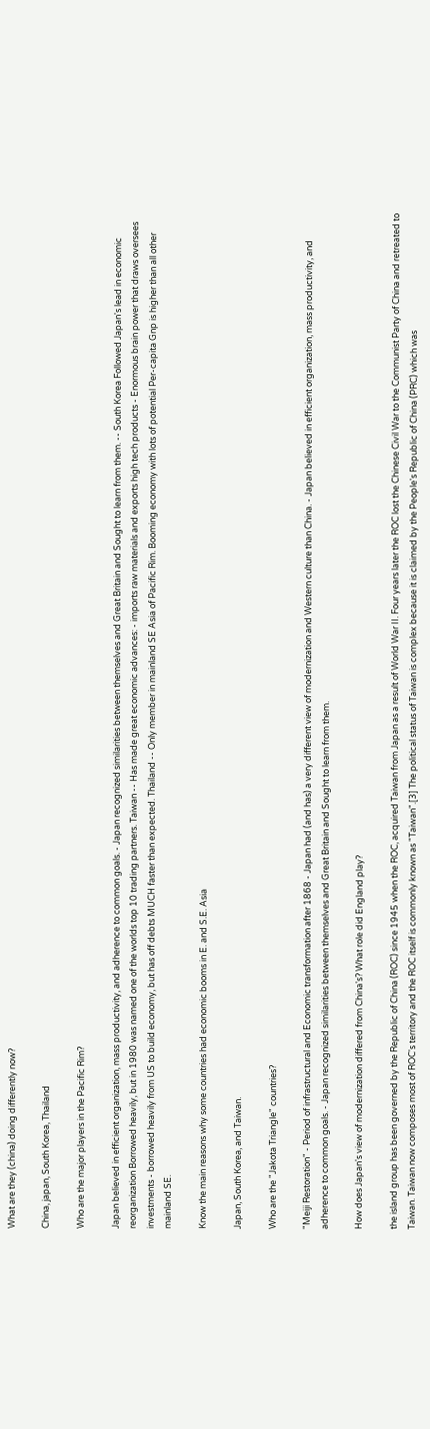What are they (china) doing differently now?

China, japan, South Korea, Thailand

Who are the major players in the Pacific Rim?

Japan believed in efficient organization, mass productivity, and adherence to common goals. - Japan recognized similarities between themselves and Great Britain and Sought to learn from them. -- South Korea Followed Japan's lead in economic reorganization Borrowed heavily, but in 1980 was named one of the worlds top 10 trading partners. Taiwan -- Has made great economic advances: - imports raw materials and exports high tech products - Enormous brain power that draws oversees investments - borrowed heavily from US to build economy, but has off debts MUCH faster than expected. Thailand -- Only member in mainland SE Asia of Pacific Rim. Booming economy with lots of potential Per-capita Gnp is higher than all other mainland SE.

Know the main reasons why some countries had economic booms in E. and S.E. Asia

Japan, South Korea, and Taiwan.

Who are the "Jakota Triangle" countries?

"Meiji Restoration" - Period of infrastructural and Economic transformation after 1868 - Japan had (and has) a very different view of modernization and Western culture than China. - Japan believed in efficient organization, mass productivity, and adherence to common goals. - Japan recognized similarities between themselves and Great Britain and Sought to learn from them.

How does Japan's view of modernization differed from China's? What role did England play?

the island group has been governed by the Republic of China (ROC) since 1945 when the ROC, acquired Taiwan from Japan as a result of World War II. Four years later the ROC lost the Chinese Civil War to the Communist Party of China and retreated to Taiwan. Taiwan now composes most of ROC's territory and the ROC itself is commonly known as "Taiwan".[3] The political status of Taiwan is complex because it is claimed by the People's Republic of China (PRC) which was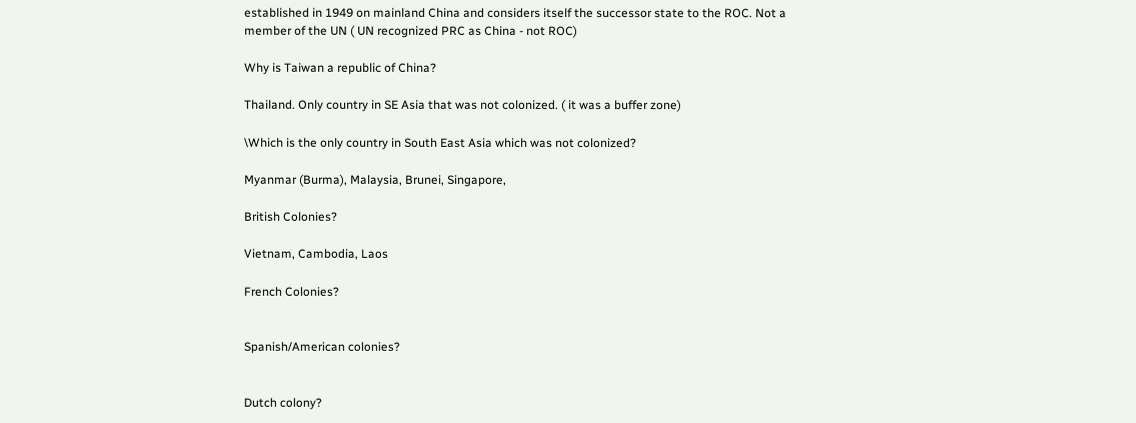established in 1949 on mainland China and considers itself the successor state to the ROC. Not a member of the UN ( UN recognized PRC as China - not ROC)

Why is Taiwan a republic of China?

Thailand. Only country in SE Asia that was not colonized. ( it was a buffer zone)

\Which is the only country in South East Asia which was not colonized?

Myanmar (Burma), Malaysia, Brunei, Singapore,

British Colonies?

Vietnam, Cambodia, Laos

French Colonies?


Spanish/American colonies?


Dutch colony?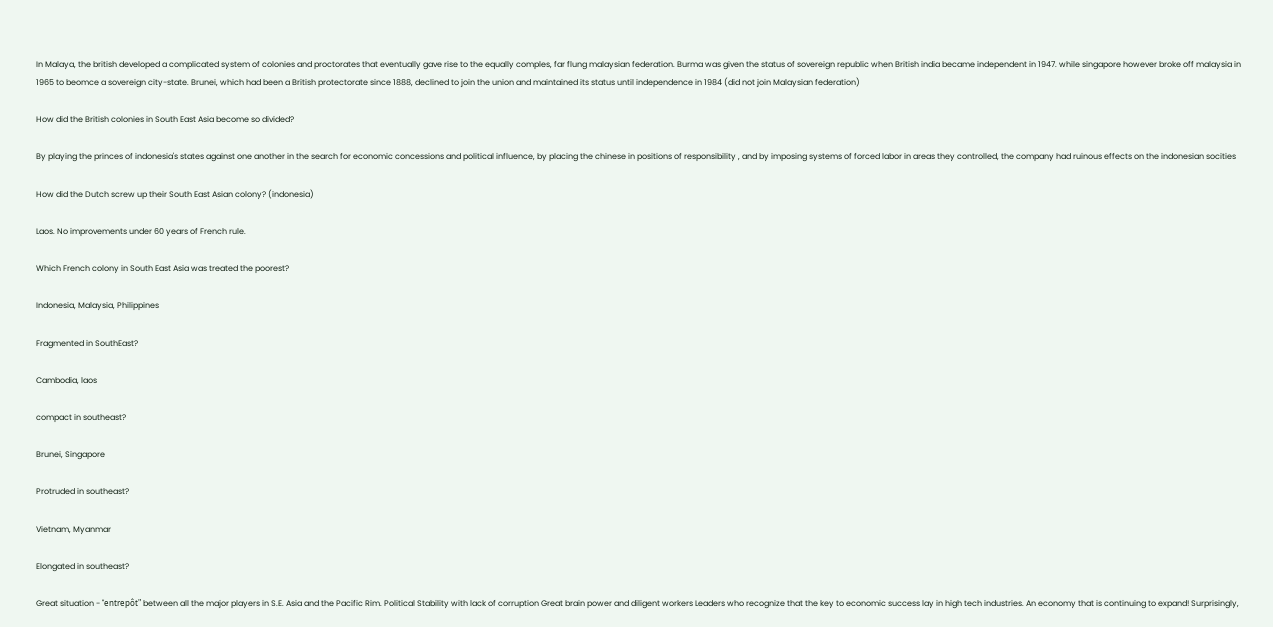In Malaya, the british developed a complicated system of colonies and proctorates that eventually gave rise to the equally comples, far flung malaysian federation. Burma was given the status of sovereign republic when British india became independent in 1947. while singapore however broke off malaysia in 1965 to beomce a sovereign city-state. Brunei, which had been a British protectorate since 1888, declined to join the union and maintained its status until independence in 1984 (did not join Malaysian federation)

How did the British colonies in South East Asia become so divided?

By playing the princes of indonesia's states against one another in the search for economic concessions and political influence, by placing the chinese in positions of responsibility , and by imposing systems of forced labor in areas they controlled, the company had ruinous effects on the indonesian socities

How did the Dutch screw up their South East Asian colony? (indonesia)

Laos. No improvements under 60 years of French rule.

Which French colony in South East Asia was treated the poorest?

Indonesia, Malaysia, Philippines

Fragmented in SouthEast?

Cambodia, laos

compact in southeast?

Brunei, Singapore

Protruded in southeast?

Vietnam, Myanmar

Elongated in southeast?

Great situation - "entrepôt" between all the major players in S.E. Asia and the Pacific Rim. Political Stability with lack of corruption Great brain power and diligent workers Leaders who recognize that the key to economic success lay in high tech industries. An economy that is continuing to expand! Surprisingly,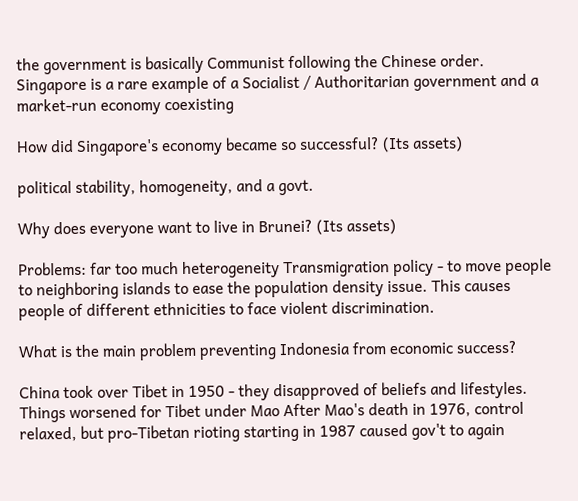the government is basically Communist following the Chinese order. Singapore is a rare example of a Socialist / Authoritarian government and a market-run economy coexisting

How did Singapore's economy became so successful? (Its assets)

political stability, homogeneity, and a govt.

Why does everyone want to live in Brunei? (Its assets)

Problems: far too much heterogeneity Transmigration policy - to move people to neighboring islands to ease the population density issue. This causes people of different ethnicities to face violent discrimination.

What is the main problem preventing Indonesia from economic success?

China took over Tibet in 1950 - they disapproved of beliefs and lifestyles. Things worsened for Tibet under Mao After Mao's death in 1976, control relaxed, but pro-Tibetan rioting starting in 1987 caused gov't to again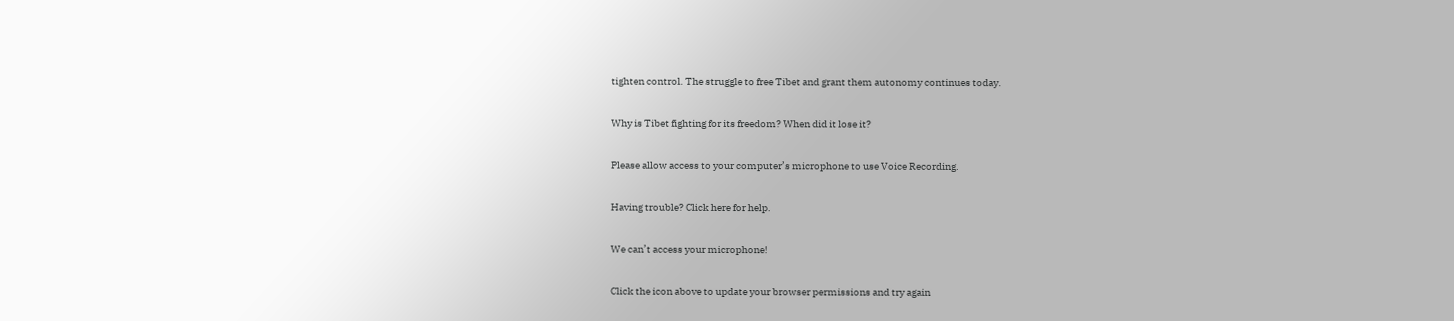tighten control. The struggle to free Tibet and grant them autonomy continues today.

Why is Tibet fighting for its freedom? When did it lose it?

Please allow access to your computer’s microphone to use Voice Recording.

Having trouble? Click here for help.

We can’t access your microphone!

Click the icon above to update your browser permissions and try again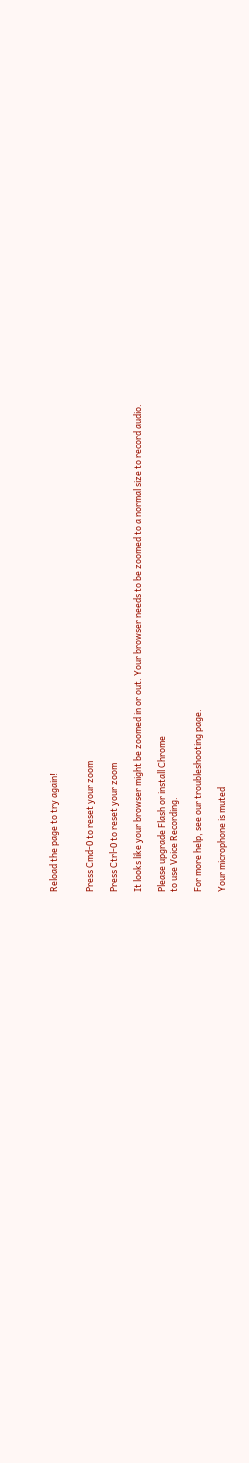Reload the page to try again!


Press Cmd-0 to reset your zoom

Press Ctrl-0 to reset your zoom

It looks like your browser might be zoomed in or out. Your browser needs to be zoomed to a normal size to record audio.

Please upgrade Flash or install Chrome
to use Voice Recording.

For more help, see our troubleshooting page.

Your microphone is muted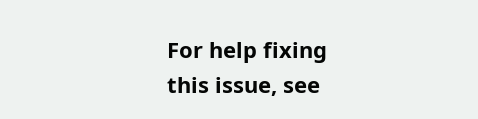For help fixing this issue, see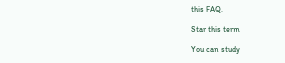this FAQ.

Star this term

You can study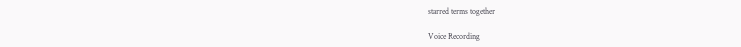starred terms together

Voice Recording